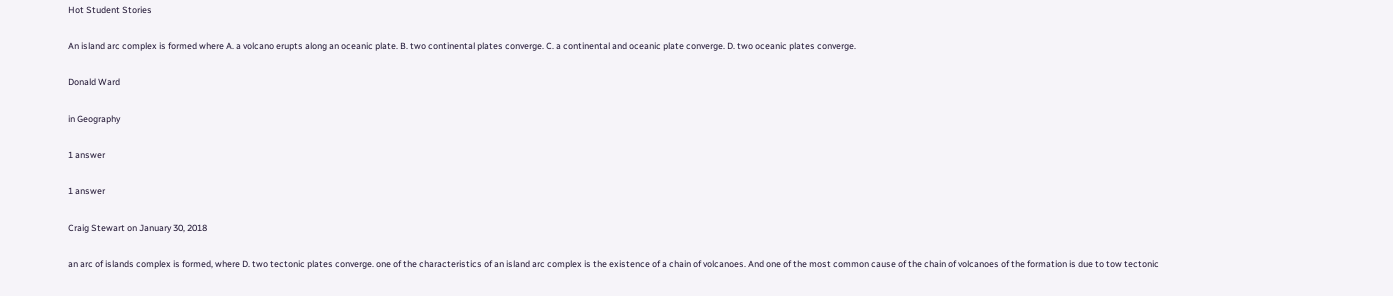Hot Student Stories

An island arc complex is formed where A. a volcano erupts along an oceanic plate. B. two continental plates converge. C. a continental and oceanic plate converge. D. two oceanic plates converge.

Donald Ward

in Geography

1 answer

1 answer

Craig Stewart on January 30, 2018

an arc of islands complex is formed, where D. two tectonic plates converge. one of the characteristics of an island arc complex is the existence of a chain of volcanoes. And one of the most common cause of the chain of volcanoes of the formation is due to tow tectonic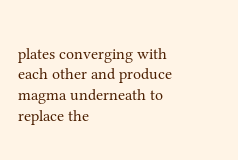plates converging with each other and produce magma underneath to replace the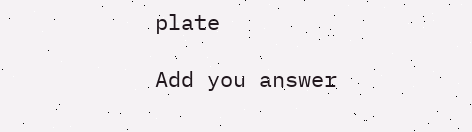plate

Add you answer